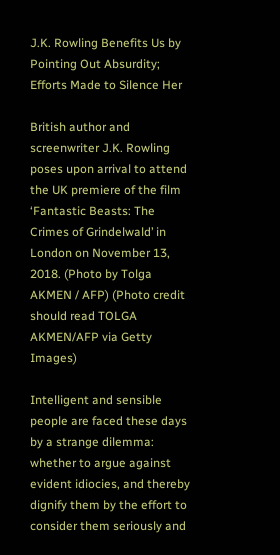J.K. Rowling Benefits Us by Pointing Out Absurdity; Efforts Made to Silence Her

British author and screenwriter J.K. Rowling poses upon arrival to attend the UK premiere of the film ‘Fantastic Beasts: The Crimes of Grindelwald’ in London on November 13, 2018. (Photo by Tolga AKMEN / AFP) (Photo credit should read TOLGA AKMEN/AFP via Getty Images)

Intelligent and sensible people are faced these days by a strange dilemma: whether to argue against evident idiocies, and thereby dignify them by the effort to consider them seriously and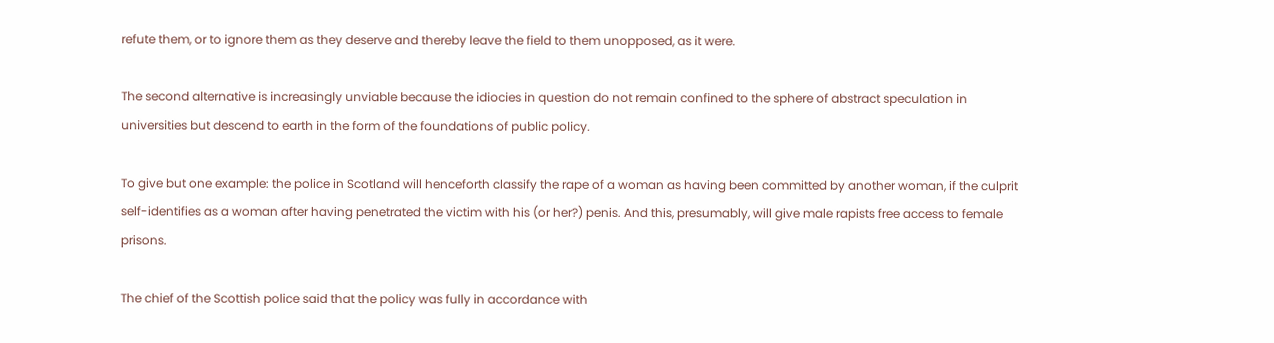refute them, or to ignore them as they deserve and thereby leave the field to them unopposed, as it were.

The second alternative is increasingly unviable because the idiocies in question do not remain confined to the sphere of abstract speculation in universities but descend to earth in the form of the foundations of public policy.

To give but one example: the police in Scotland will henceforth classify the rape of a woman as having been committed by another woman, if the culprit self-identifies as a woman after having penetrated the victim with his (or her?) penis. And this, presumably, will give male rapists free access to female prisons.

The chief of the Scottish police said that the policy was fully in accordance with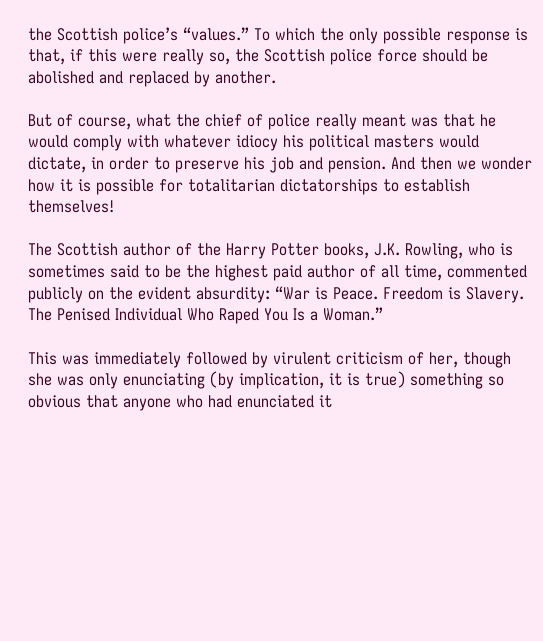the Scottish police’s “values.” To which the only possible response is that, if this were really so, the Scottish police force should be abolished and replaced by another.

But of course, what the chief of police really meant was that he would comply with whatever idiocy his political masters would dictate, in order to preserve his job and pension. And then we wonder how it is possible for totalitarian dictatorships to establish themselves!

The Scottish author of the Harry Potter books, J.K. Rowling, who is sometimes said to be the highest paid author of all time, commented publicly on the evident absurdity: “War is Peace. Freedom is Slavery. The Penised Individual Who Raped You Is a Woman.”

This was immediately followed by virulent criticism of her, though she was only enunciating (by implication, it is true) something so obvious that anyone who had enunciated it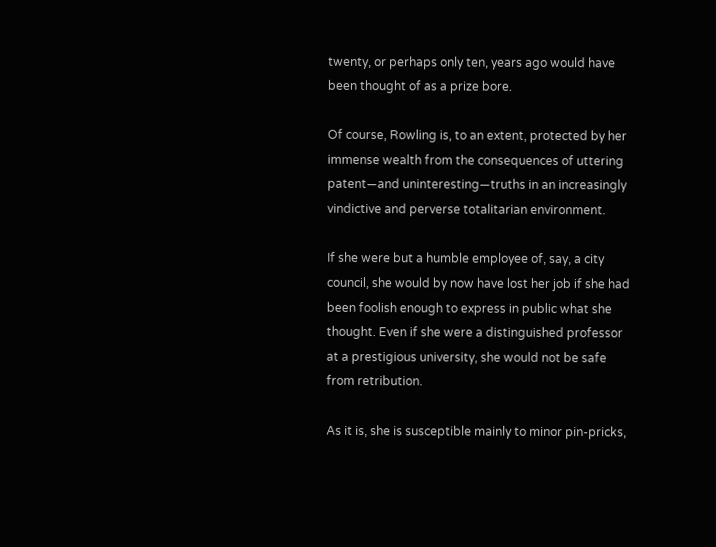twenty, or perhaps only ten, years ago would have been thought of as a prize bore.

Of course, Rowling is, to an extent, protected by her immense wealth from the consequences of uttering patent—and uninteresting—truths in an increasingly vindictive and perverse totalitarian environment.

If she were but a humble employee of, say, a city council, she would by now have lost her job if she had been foolish enough to express in public what she thought. Even if she were a distinguished professor at a prestigious university, she would not be safe from retribution.

As it is, she is susceptible mainly to minor pin-pricks,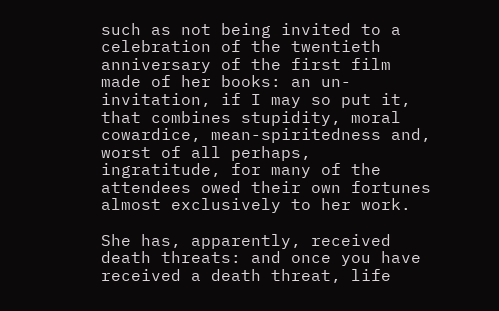such as not being invited to a celebration of the twentieth anniversary of the first film made of her books: an un-invitation, if I may so put it, that combines stupidity, moral cowardice, mean-spiritedness and, worst of all perhaps, ingratitude, for many of the attendees owed their own fortunes almost exclusively to her work.

She has, apparently, received death threats: and once you have received a death threat, life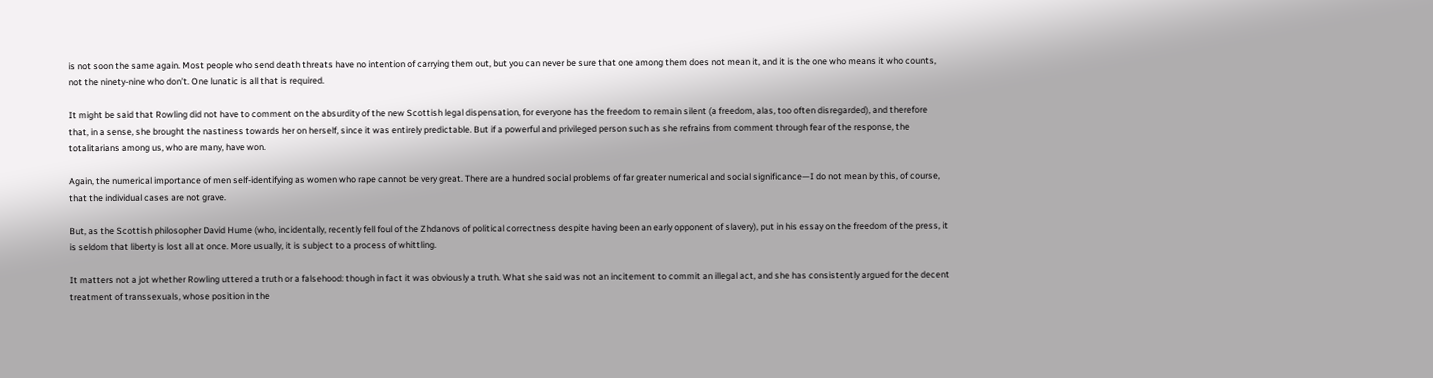is not soon the same again. Most people who send death threats have no intention of carrying them out, but you can never be sure that one among them does not mean it, and it is the one who means it who counts, not the ninety-nine who don’t. One lunatic is all that is required.

It might be said that Rowling did not have to comment on the absurdity of the new Scottish legal dispensation, for everyone has the freedom to remain silent (a freedom, alas, too often disregarded), and therefore that, in a sense, she brought the nastiness towards her on herself, since it was entirely predictable. But if a powerful and privileged person such as she refrains from comment through fear of the response, the totalitarians among us, who are many, have won.

Again, the numerical importance of men self-identifying as women who rape cannot be very great. There are a hundred social problems of far greater numerical and social significance—I do not mean by this, of course, that the individual cases are not grave.

But, as the Scottish philosopher David Hume (who, incidentally, recently fell foul of the Zhdanovs of political correctness despite having been an early opponent of slavery), put in his essay on the freedom of the press, it is seldom that liberty is lost all at once. More usually, it is subject to a process of whittling.

It matters not a jot whether Rowling uttered a truth or a falsehood: though in fact it was obviously a truth. What she said was not an incitement to commit an illegal act, and she has consistently argued for the decent treatment of transsexuals, whose position in the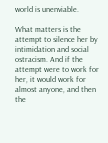world is unenviable.

What matters is the attempt to silence her by intimidation and social ostracism. And if the attempt were to work for her, it would work for almost anyone, and then the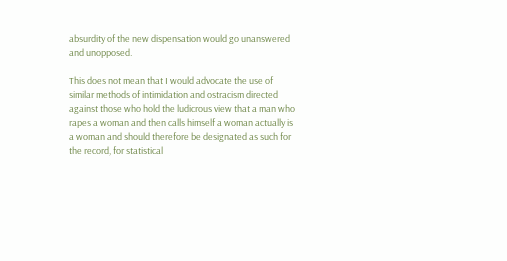absurdity of the new dispensation would go unanswered and unopposed.

This does not mean that I would advocate the use of similar methods of intimidation and ostracism directed against those who hold the ludicrous view that a man who rapes a woman and then calls himself a woman actually is a woman and should therefore be designated as such for the record, for statistical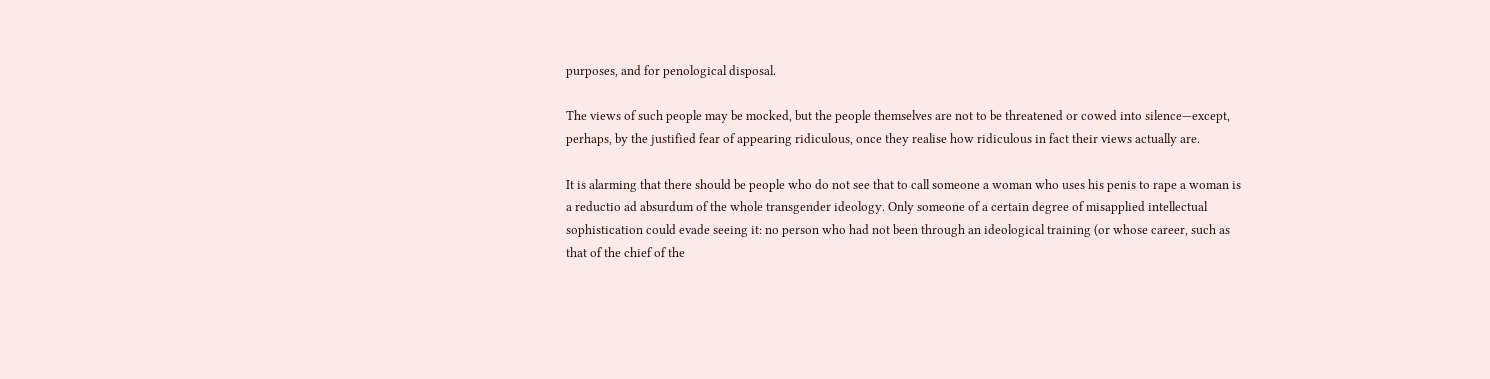purposes, and for penological disposal.

The views of such people may be mocked, but the people themselves are not to be threatened or cowed into silence—except, perhaps, by the justified fear of appearing ridiculous, once they realise how ridiculous in fact their views actually are.

It is alarming that there should be people who do not see that to call someone a woman who uses his penis to rape a woman is a reductio ad absurdum of the whole transgender ideology. Only someone of a certain degree of misapplied intellectual sophistication could evade seeing it: no person who had not been through an ideological training (or whose career, such as that of the chief of the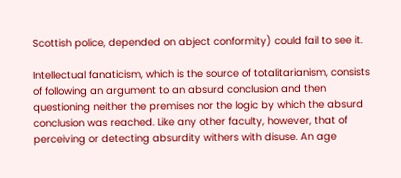Scottish police, depended on abject conformity) could fail to see it.

Intellectual fanaticism, which is the source of totalitarianism, consists of following an argument to an absurd conclusion and then questioning neither the premises nor the logic by which the absurd conclusion was reached. Like any other faculty, however, that of perceiving or detecting absurdity withers with disuse. An age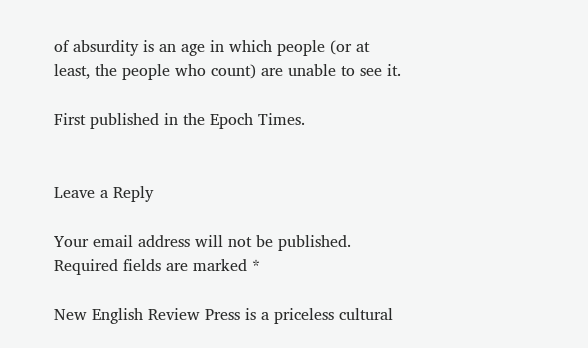of absurdity is an age in which people (or at least, the people who count) are unable to see it.

First published in the Epoch Times.


Leave a Reply

Your email address will not be published. Required fields are marked *

New English Review Press is a priceless cultural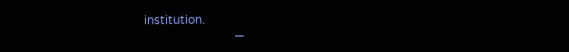institution.
                              —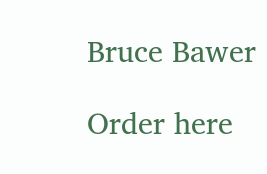Bruce Bawer

Order here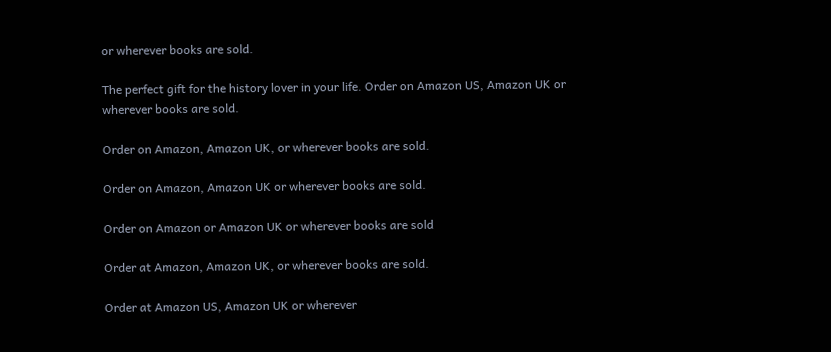or wherever books are sold.

The perfect gift for the history lover in your life. Order on Amazon US, Amazon UK or wherever books are sold.

Order on Amazon, Amazon UK, or wherever books are sold.

Order on Amazon, Amazon UK or wherever books are sold.

Order on Amazon or Amazon UK or wherever books are sold

Order at Amazon, Amazon UK, or wherever books are sold.

Order at Amazon US, Amazon UK or wherever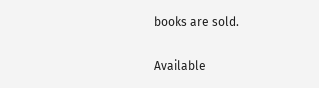books are sold.

Available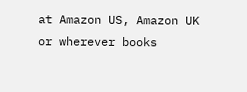at Amazon US, Amazon UK or wherever books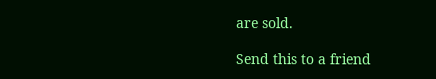are sold.

Send this to a friend